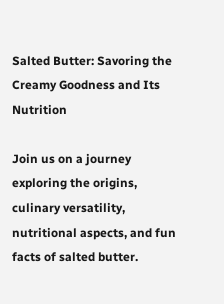Salted Butter: Savoring the Creamy Goodness and Its Nutrition

Join us on a journey exploring the origins, culinary versatility, nutritional aspects, and fun facts of salted butter.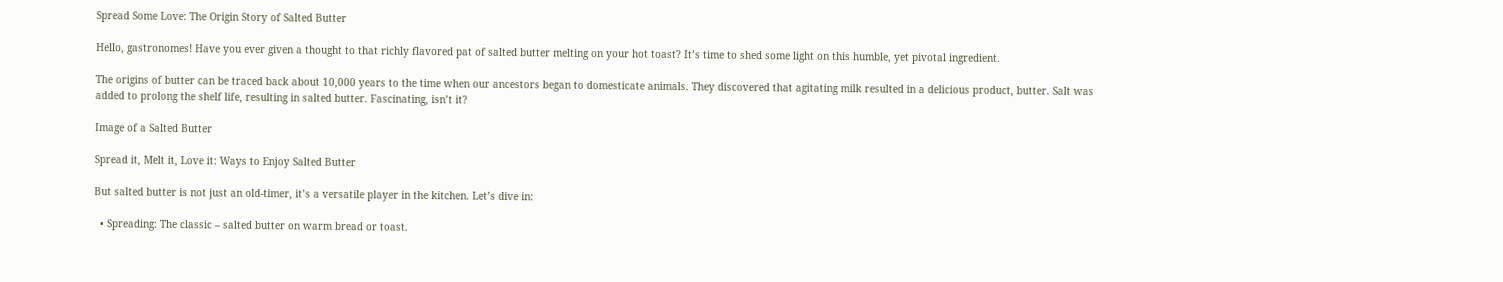Spread Some Love: The Origin Story of Salted Butter

Hello, gastronomes! Have you ever given a thought to that richly flavored pat of salted butter melting on your hot toast? It’s time to shed some light on this humble, yet pivotal ingredient.

The origins of butter can be traced back about 10,000 years to the time when our ancestors began to domesticate animals. They discovered that agitating milk resulted in a delicious product, butter. Salt was added to prolong the shelf life, resulting in salted butter. Fascinating, isn’t it?

Image of a Salted Butter

Spread it, Melt it, Love it: Ways to Enjoy Salted Butter

But salted butter is not just an old-timer, it’s a versatile player in the kitchen. Let’s dive in:

  • Spreading: The classic – salted butter on warm bread or toast.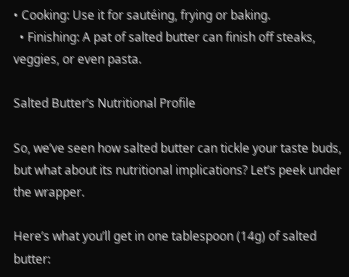• Cooking: Use it for sautéing, frying or baking.
  • Finishing: A pat of salted butter can finish off steaks, veggies, or even pasta.

Salted Butter’s Nutritional Profile

So, we’ve seen how salted butter can tickle your taste buds, but what about its nutritional implications? Let’s peek under the wrapper.

Here’s what you’ll get in one tablespoon (14g) of salted butter: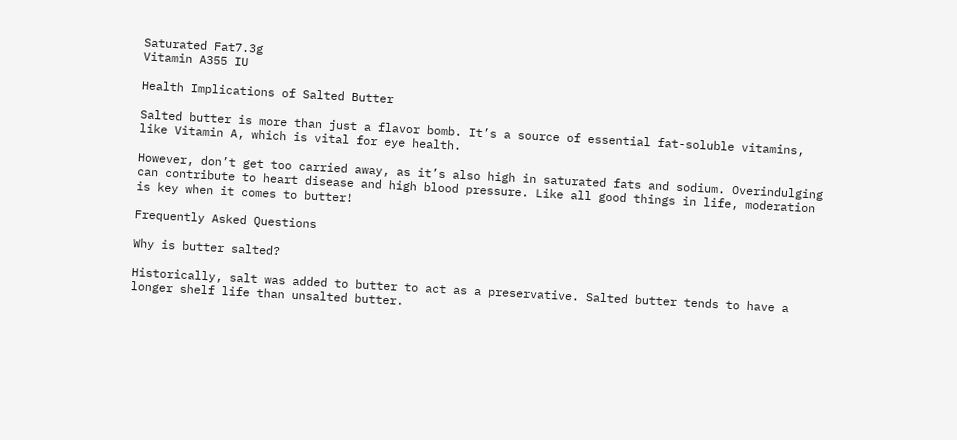Saturated Fat7.3g
Vitamin A355 IU

Health Implications of Salted Butter

Salted butter is more than just a flavor bomb. It’s a source of essential fat-soluble vitamins, like Vitamin A, which is vital for eye health.

However, don’t get too carried away, as it’s also high in saturated fats and sodium. Overindulging can contribute to heart disease and high blood pressure. Like all good things in life, moderation is key when it comes to butter!

Frequently Asked Questions

Why is butter salted?

Historically, salt was added to butter to act as a preservative. Salted butter tends to have a longer shelf life than unsalted butter.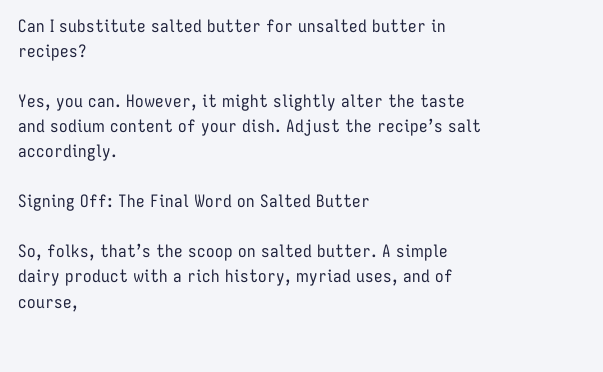Can I substitute salted butter for unsalted butter in recipes?

Yes, you can. However, it might slightly alter the taste and sodium content of your dish. Adjust the recipe’s salt accordingly.

Signing Off: The Final Word on Salted Butter

So, folks, that’s the scoop on salted butter. A simple dairy product with a rich history, myriad uses, and of course,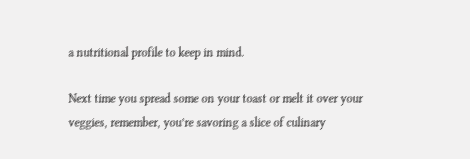a nutritional profile to keep in mind.

Next time you spread some on your toast or melt it over your veggies, remember, you’re savoring a slice of culinary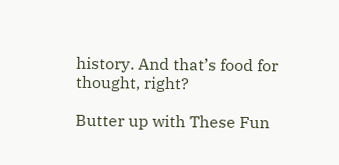history. And that’s food for thought, right?

Butter up with These Fun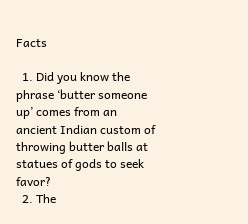Facts

  1. Did you know the phrase ‘butter someone up’ comes from an ancient Indian custom of throwing butter balls at statues of gods to seek favor?
  2. The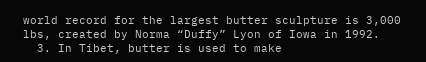world record for the largest butter sculpture is 3,000 lbs, created by Norma “Duffy” Lyon of Iowa in 1992.
  3. In Tibet, butter is used to make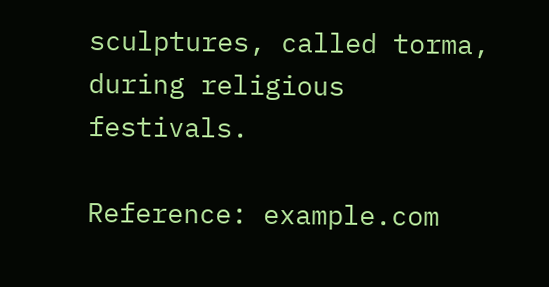sculptures, called torma, during religious festivals.

Reference: example.com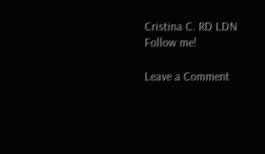Cristina C. RD LDN
Follow me!

Leave a Comment